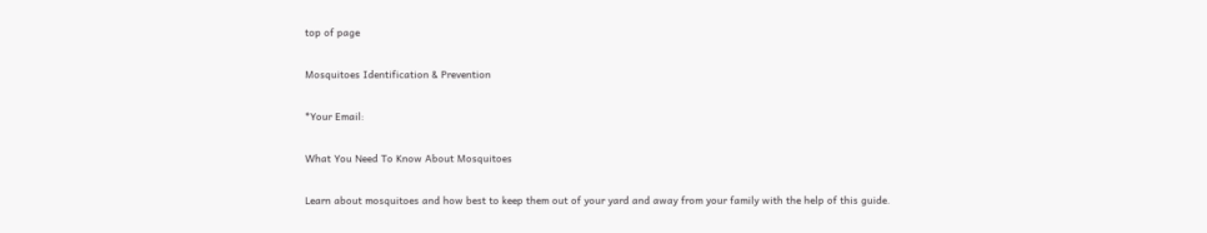top of page

Mosquitoes Identification & Prevention

*Your Email:

What You Need To Know About Mosquitoes

Learn about mosquitoes and how best to keep them out of your yard and away from your family with the help of this guide.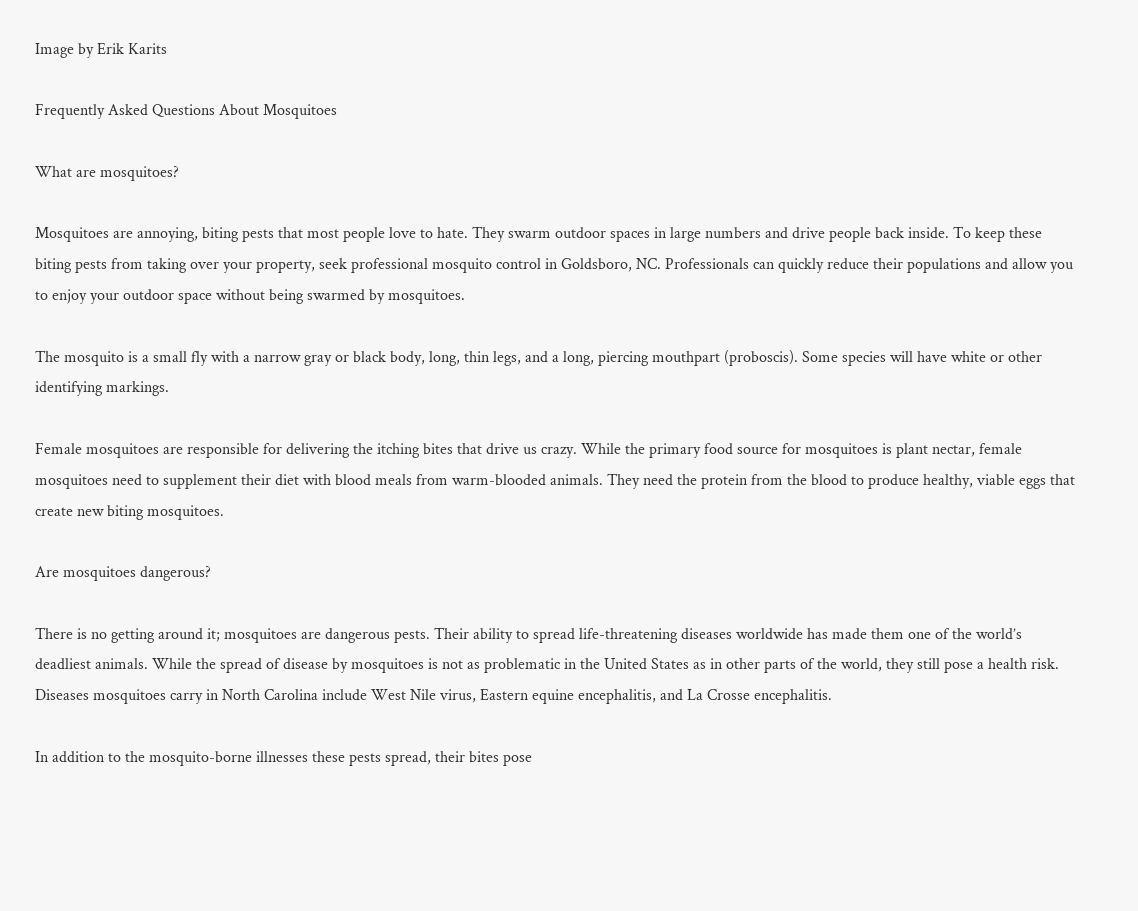Image by Erik Karits

Frequently Asked Questions About Mosquitoes

What are mosquitoes?

Mosquitoes are annoying, biting pests that most people love to hate. They swarm outdoor spaces in large numbers and drive people back inside. To keep these biting pests from taking over your property, seek professional mosquito control in Goldsboro, NC. Professionals can quickly reduce their populations and allow you to enjoy your outdoor space without being swarmed by mosquitoes.

The mosquito is a small fly with a narrow gray or black body, long, thin legs, and a long, piercing mouthpart (proboscis). Some species will have white or other identifying markings.

Female mosquitoes are responsible for delivering the itching bites that drive us crazy. While the primary food source for mosquitoes is plant nectar, female mosquitoes need to supplement their diet with blood meals from warm-blooded animals. They need the protein from the blood to produce healthy, viable eggs that create new biting mosquitoes.

Are mosquitoes dangerous?

There is no getting around it; mosquitoes are dangerous pests. Their ability to spread life-threatening diseases worldwide has made them one of the world’s deadliest animals. While the spread of disease by mosquitoes is not as problematic in the United States as in other parts of the world, they still pose a health risk. Diseases mosquitoes carry in North Carolina include West Nile virus, Eastern equine encephalitis, and La Crosse encephalitis.

In addition to the mosquito-borne illnesses these pests spread, their bites pose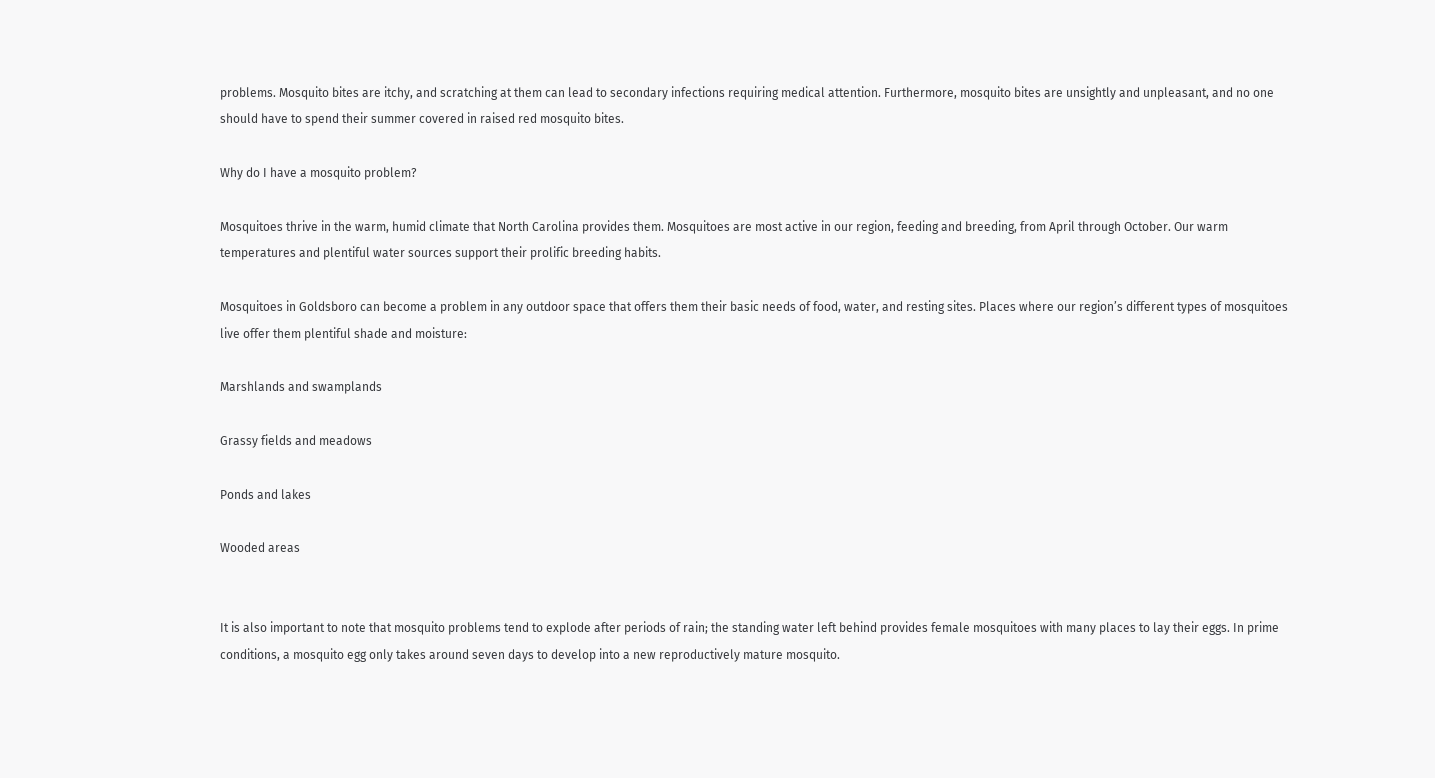problems. Mosquito bites are itchy, and scratching at them can lead to secondary infections requiring medical attention. Furthermore, mosquito bites are unsightly and unpleasant, and no one should have to spend their summer covered in raised red mosquito bites.

Why do I have a mosquito problem?

Mosquitoes thrive in the warm, humid climate that North Carolina provides them. Mosquitoes are most active in our region, feeding and breeding, from April through October. Our warm temperatures and plentiful water sources support their prolific breeding habits.

Mosquitoes in Goldsboro can become a problem in any outdoor space that offers them their basic needs of food, water, and resting sites. Places where our region’s different types of mosquitoes live offer them plentiful shade and moisture:

Marshlands and swamplands

Grassy fields and meadows

Ponds and lakes

Wooded areas


It is also important to note that mosquito problems tend to explode after periods of rain; the standing water left behind provides female mosquitoes with many places to lay their eggs. In prime conditions, a mosquito egg only takes around seven days to develop into a new reproductively mature mosquito.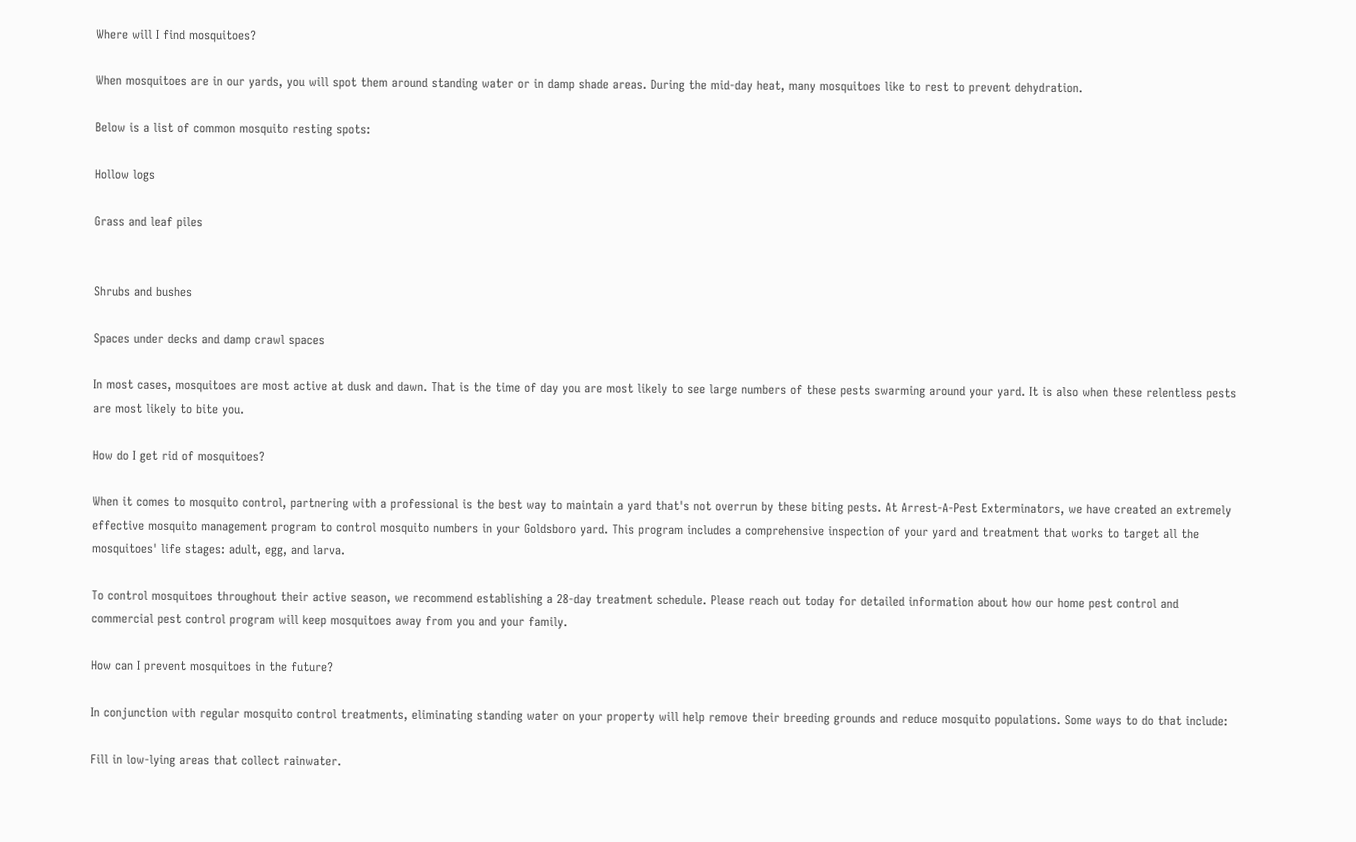Where will I find mosquitoes?

When mosquitoes are in our yards, you will spot them around standing water or in damp shade areas. During the mid-day heat, many mosquitoes like to rest to prevent dehydration.

Below is a list of common mosquito resting spots:

Hollow logs

Grass and leaf piles


Shrubs and bushes

Spaces under decks and damp crawl spaces

In most cases, mosquitoes are most active at dusk and dawn. That is the time of day you are most likely to see large numbers of these pests swarming around your yard. It is also when these relentless pests are most likely to bite you.

How do I get rid of mosquitoes?

When it comes to mosquito control, partnering with a professional is the best way to maintain a yard that's not overrun by these biting pests. At Arrest-A-Pest Exterminators, we have created an extremely effective mosquito management program to control mosquito numbers in your Goldsboro yard. This program includes a comprehensive inspection of your yard and treatment that works to target all the mosquitoes' life stages: adult, egg, and larva.

To control mosquitoes throughout their active season, we recommend establishing a 28-day treatment schedule. Please reach out today for detailed information about how our home pest control and commercial pest control program will keep mosquitoes away from you and your family.

How can I prevent mosquitoes in the future?

In conjunction with regular mosquito control treatments, eliminating standing water on your property will help remove their breeding grounds and reduce mosquito populations. Some ways to do that include:

Fill in low-lying areas that collect rainwater.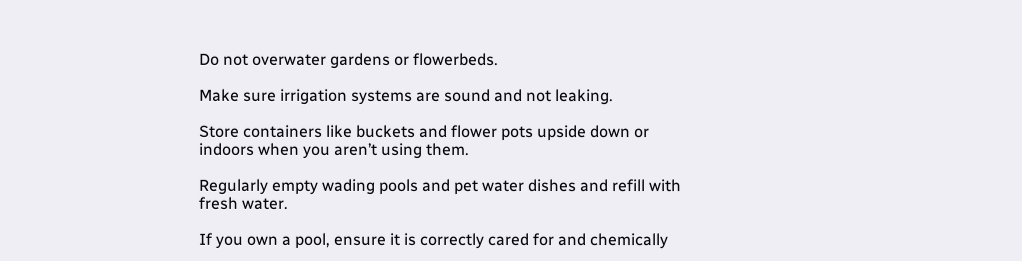Do not overwater gardens or flowerbeds.

Make sure irrigation systems are sound and not leaking.

Store containers like buckets and flower pots upside down or indoors when you aren’t using them.

Regularly empty wading pools and pet water dishes and refill with fresh water.

If you own a pool, ensure it is correctly cared for and chemically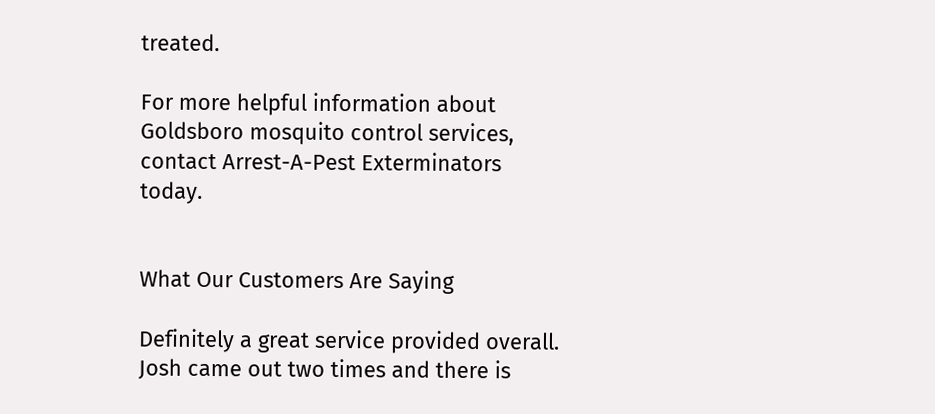treated.

For more helpful information about Goldsboro mosquito control services, contact Arrest-A-Pest Exterminators today.


What Our Customers Are Saying

Definitely a great service provided overall. Josh came out two times and there is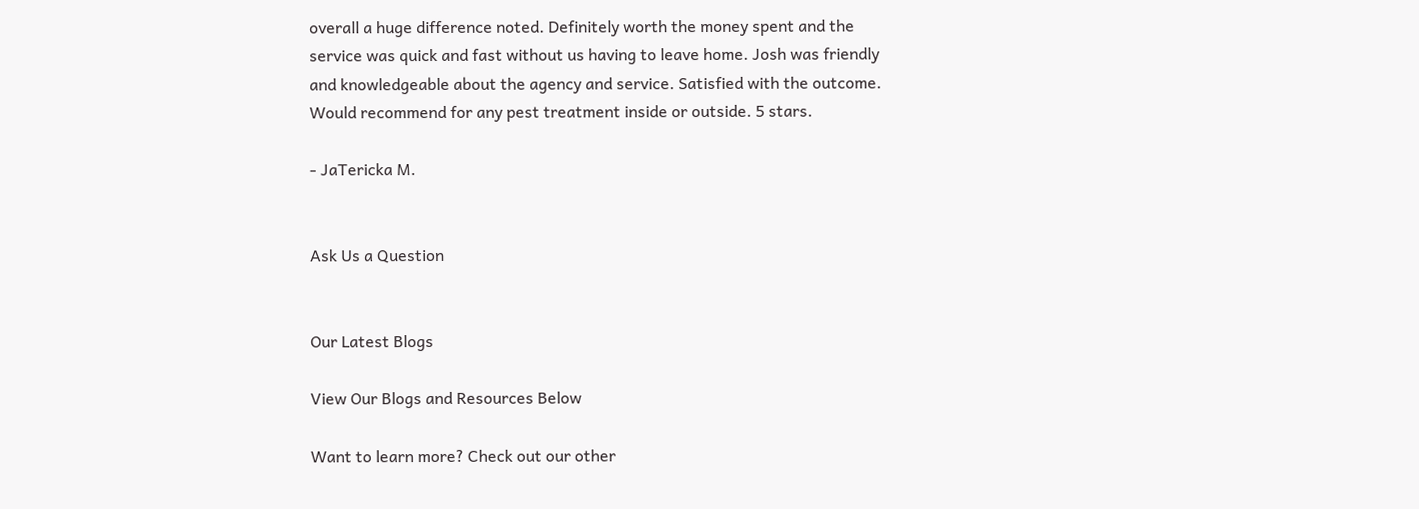overall a huge difference noted. Definitely worth the money spent and the service was quick and fast without us having to leave home. Josh was friendly and knowledgeable about the agency and service. Satisfied with the outcome. Would recommend for any pest treatment inside or outside. 5 stars.

- JaTericka M.


Ask Us a Question


Our Latest Blogs

View Our Blogs and Resources Below

Want to learn more? Check out our other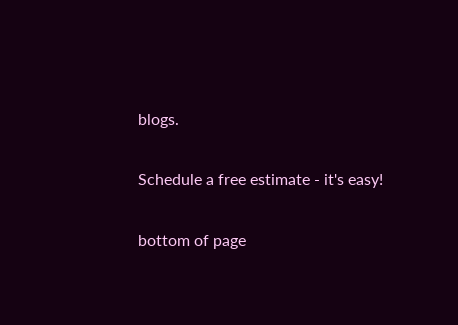blogs.

Schedule a free estimate - it's easy!

bottom of page